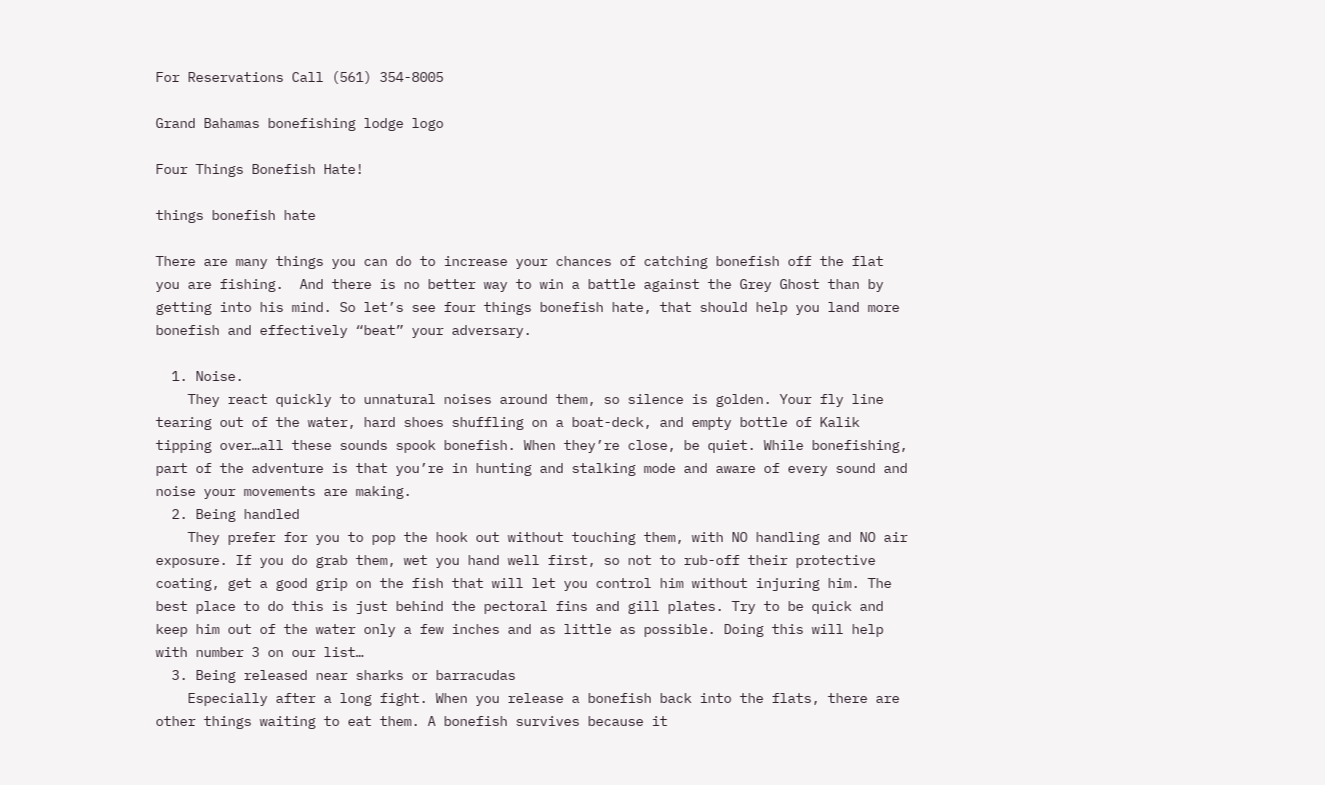For Reservations Call (561) 354-8005

Grand Bahamas bonefishing lodge logo

Four Things Bonefish Hate!

things bonefish hate

There are many things you can do to increase your chances of catching bonefish off the flat you are fishing.  And there is no better way to win a battle against the Grey Ghost than by getting into his mind. So let’s see four things bonefish hate, that should help you land more bonefish and effectively “beat” your adversary.

  1. Noise.
    They react quickly to unnatural noises around them, so silence is golden. Your fly line tearing out of the water, hard shoes shuffling on a boat-deck, and empty bottle of Kalik tipping over…all these sounds spook bonefish. When they’re close, be quiet. While bonefishing, part of the adventure is that you’re in hunting and stalking mode and aware of every sound and noise your movements are making.
  2. Being handled
    They prefer for you to pop the hook out without touching them, with NO handling and NO air exposure. If you do grab them, wet you hand well first, so not to rub-off their protective coating, get a good grip on the fish that will let you control him without injuring him. The best place to do this is just behind the pectoral fins and gill plates. Try to be quick and keep him out of the water only a few inches and as little as possible. Doing this will help with number 3 on our list…
  3. Being released near sharks or barracudas
    Especially after a long fight. When you release a bonefish back into the flats, there are other things waiting to eat them. A bonefish survives because it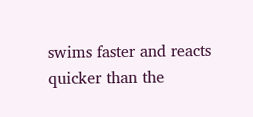swims faster and reacts quicker than the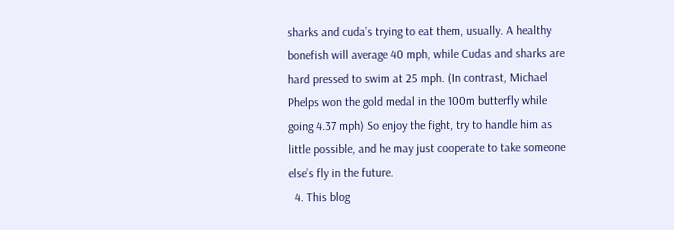sharks and cuda’s trying to eat them, usually. A healthy bonefish will average 40 mph, while Cudas and sharks are hard pressed to swim at 25 mph. (In contrast, Michael Phelps won the gold medal in the 100m butterfly while going 4.37 mph) So enjoy the fight, try to handle him as little possible, and he may just cooperate to take someone else’s fly in the future.
  4. This blog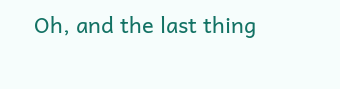Oh, and the last thing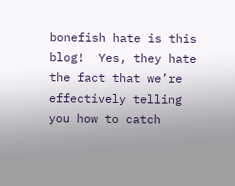bonefish hate is this blog!  Yes, they hate the fact that we’re effectively telling you how to catch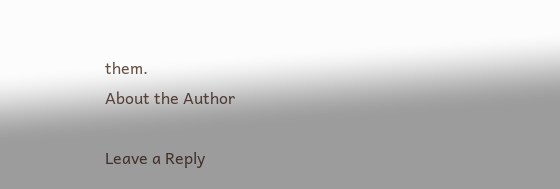them.
About the Author

Leave a Reply